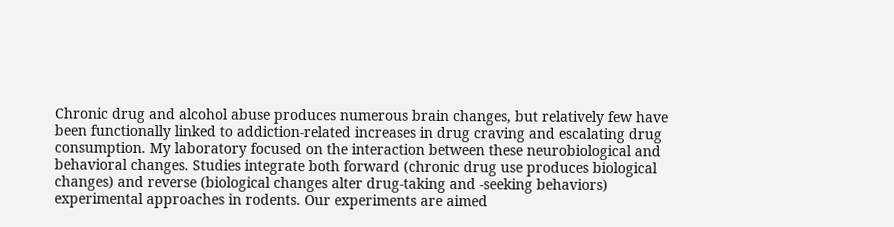Chronic drug and alcohol abuse produces numerous brain changes, but relatively few have been functionally linked to addiction-related increases in drug craving and escalating drug consumption. My laboratory focused on the interaction between these neurobiological and behavioral changes. Studies integrate both forward (chronic drug use produces biological changes) and reverse (biological changes alter drug-taking and -seeking behaviors) experimental approaches in rodents. Our experiments are aimed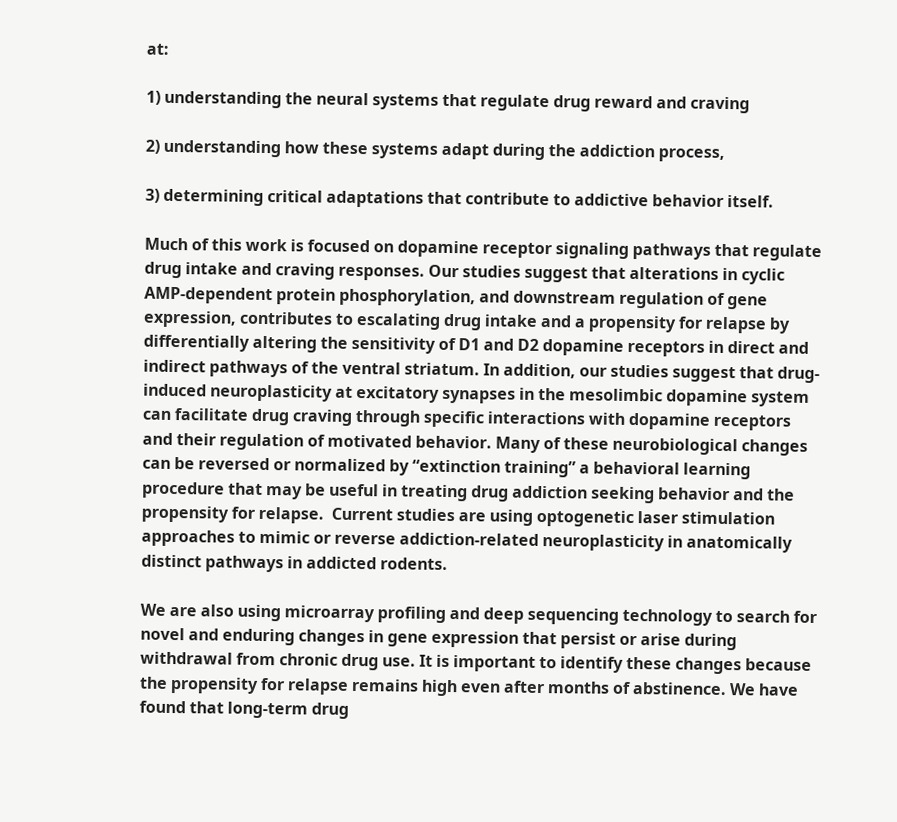at:

1) understanding the neural systems that regulate drug reward and craving

2) understanding how these systems adapt during the addiction process,

3) determining critical adaptations that contribute to addictive behavior itself.

Much of this work is focused on dopamine receptor signaling pathways that regulate drug intake and craving responses. Our studies suggest that alterations in cyclic AMP-dependent protein phosphorylation, and downstream regulation of gene expression, contributes to escalating drug intake and a propensity for relapse by differentially altering the sensitivity of D1 and D2 dopamine receptors in direct and indirect pathways of the ventral striatum. In addition, our studies suggest that drug-induced neuroplasticity at excitatory synapses in the mesolimbic dopamine system can facilitate drug craving through specific interactions with dopamine receptors and their regulation of motivated behavior. Many of these neurobiological changes can be reversed or normalized by “extinction training” a behavioral learning procedure that may be useful in treating drug addiction seeking behavior and the propensity for relapse.  Current studies are using optogenetic laser stimulation approaches to mimic or reverse addiction-related neuroplasticity in anatomically distinct pathways in addicted rodents.

We are also using microarray profiling and deep sequencing technology to search for novel and enduring changes in gene expression that persist or arise during withdrawal from chronic drug use. It is important to identify these changes because the propensity for relapse remains high even after months of abstinence. We have found that long-term drug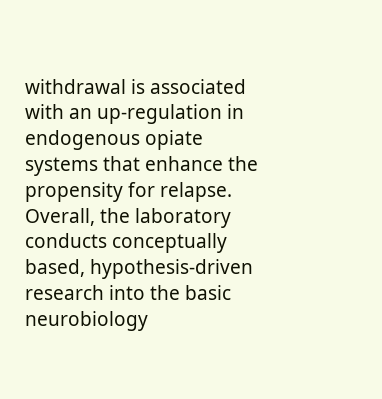withdrawal is associated with an up-regulation in endogenous opiate systems that enhance the propensity for relapse. Overall, the laboratory conducts conceptually based, hypothesis-driven research into the basic neurobiology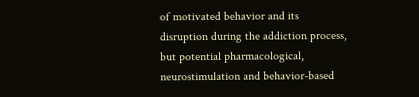of motivated behavior and its disruption during the addiction process, but potential pharmacological, neurostimulation and behavior-based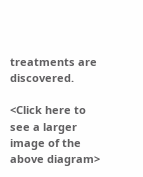treatments are discovered.

<Click here to see a larger image of the above diagram>